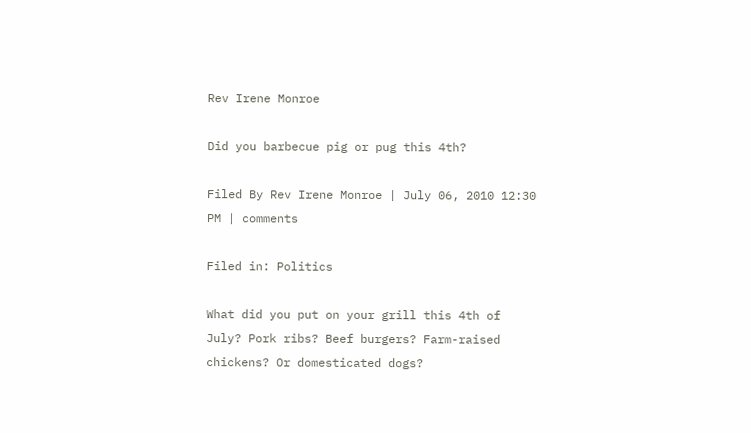Rev Irene Monroe

Did you barbecue pig or pug this 4th?

Filed By Rev Irene Monroe | July 06, 2010 12:30 PM | comments

Filed in: Politics

What did you put on your grill this 4th of July? Pork ribs? Beef burgers? Farm-raised chickens? Or domesticated dogs?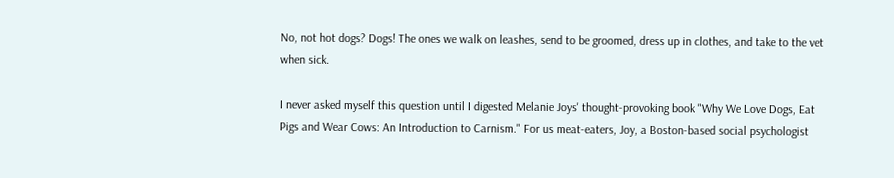No, not hot dogs? Dogs! The ones we walk on leashes, send to be groomed, dress up in clothes, and take to the vet when sick.

I never asked myself this question until I digested Melanie Joys' thought-provoking book "Why We Love Dogs, Eat Pigs and Wear Cows: An Introduction to Carnism." For us meat-eaters, Joy, a Boston-based social psychologist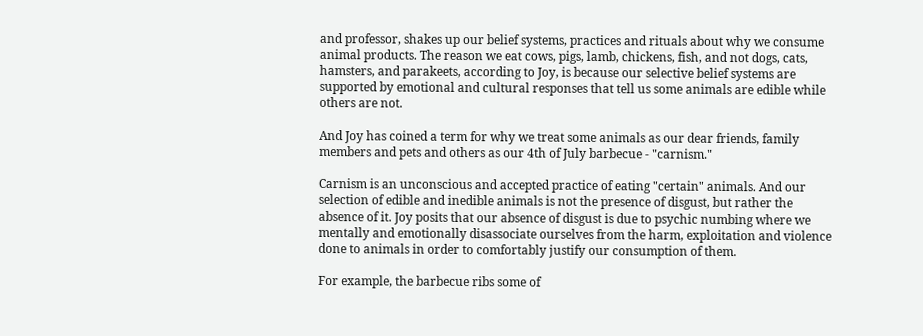and professor, shakes up our belief systems, practices and rituals about why we consume animal products. The reason we eat cows, pigs, lamb, chickens, fish, and not dogs, cats, hamsters, and parakeets, according to Joy, is because our selective belief systems are supported by emotional and cultural responses that tell us some animals are edible while others are not.

And Joy has coined a term for why we treat some animals as our dear friends, family members and pets and others as our 4th of July barbecue - "carnism."

Carnism is an unconscious and accepted practice of eating "certain" animals. And our selection of edible and inedible animals is not the presence of disgust, but rather the absence of it. Joy posits that our absence of disgust is due to psychic numbing where we mentally and emotionally disassociate ourselves from the harm, exploitation and violence done to animals in order to comfortably justify our consumption of them.

For example, the barbecue ribs some of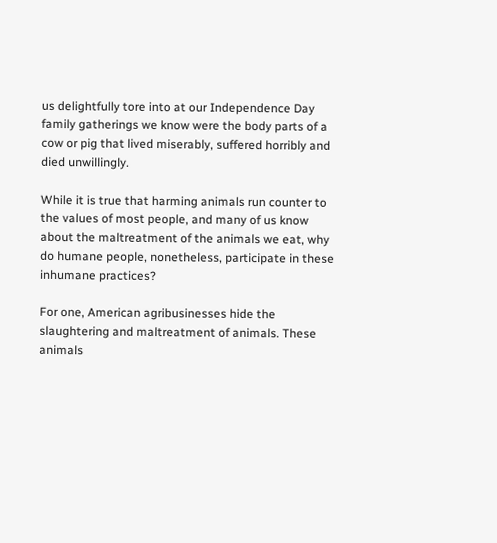us delightfully tore into at our Independence Day family gatherings we know were the body parts of a cow or pig that lived miserably, suffered horribly and died unwillingly.

While it is true that harming animals run counter to the values of most people, and many of us know about the maltreatment of the animals we eat, why do humane people, nonetheless, participate in these inhumane practices?

For one, American agribusinesses hide the slaughtering and maltreatment of animals. These animals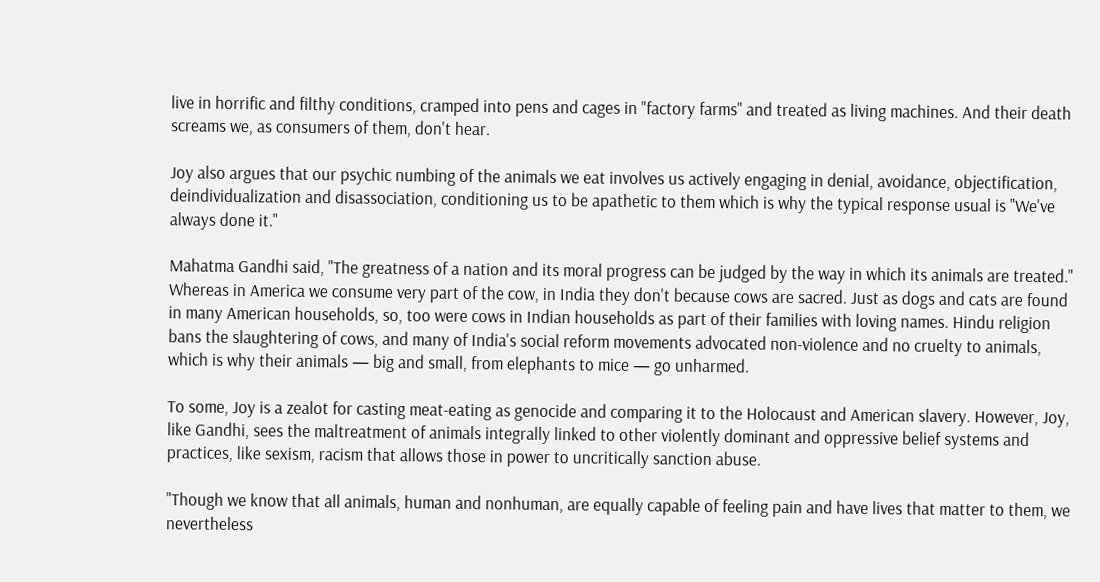live in horrific and filthy conditions, cramped into pens and cages in "factory farms" and treated as living machines. And their death screams we, as consumers of them, don't hear.

Joy also argues that our psychic numbing of the animals we eat involves us actively engaging in denial, avoidance, objectification, deindividualization and disassociation, conditioning us to be apathetic to them which is why the typical response usual is "We've always done it."

Mahatma Gandhi said, "The greatness of a nation and its moral progress can be judged by the way in which its animals are treated." Whereas in America we consume very part of the cow, in India they don't because cows are sacred. Just as dogs and cats are found in many American households, so, too were cows in Indian households as part of their families with loving names. Hindu religion bans the slaughtering of cows, and many of India's social reform movements advocated non-violence and no cruelty to animals, which is why their animals — big and small, from elephants to mice — go unharmed.

To some, Joy is a zealot for casting meat-eating as genocide and comparing it to the Holocaust and American slavery. However, Joy, like Gandhi, sees the maltreatment of animals integrally linked to other violently dominant and oppressive belief systems and practices, like sexism, racism that allows those in power to uncritically sanction abuse.

"Though we know that all animals, human and nonhuman, are equally capable of feeling pain and have lives that matter to them, we nevertheless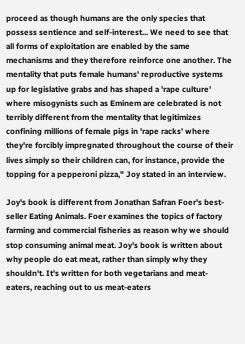proceed as though humans are the only species that possess sentience and self-interest... We need to see that all forms of exploitation are enabled by the same mechanisms and they therefore reinforce one another. The mentality that puts female humans' reproductive systems up for legislative grabs and has shaped a 'rape culture' where misogynists such as Eminem are celebrated is not terribly different from the mentality that legitimizes confining millions of female pigs in 'rape racks' where they're forcibly impregnated throughout the course of their lives simply so their children can, for instance, provide the topping for a pepperoni pizza," Joy stated in an interview.

Joy's book is different from Jonathan Safran Foer's best-seller Eating Animals. Foer examines the topics of factory farming and commercial fisheries as reason why we should stop consuming animal meat. Joy's book is written about why people do eat meat, rather than simply why they shouldn't. It's written for both vegetarians and meat-eaters, reaching out to us meat-eaters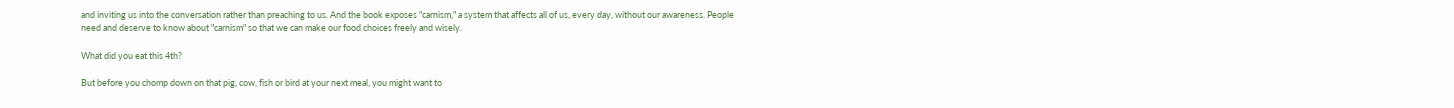and inviting us into the conversation rather than preaching to us. And the book exposes "carnism," a system that affects all of us, every day, without our awareness. People need and deserve to know about "carnism" so that we can make our food choices freely and wisely.

What did you eat this 4th?

But before you chomp down on that pig, cow, fish or bird at your next meal, you might want to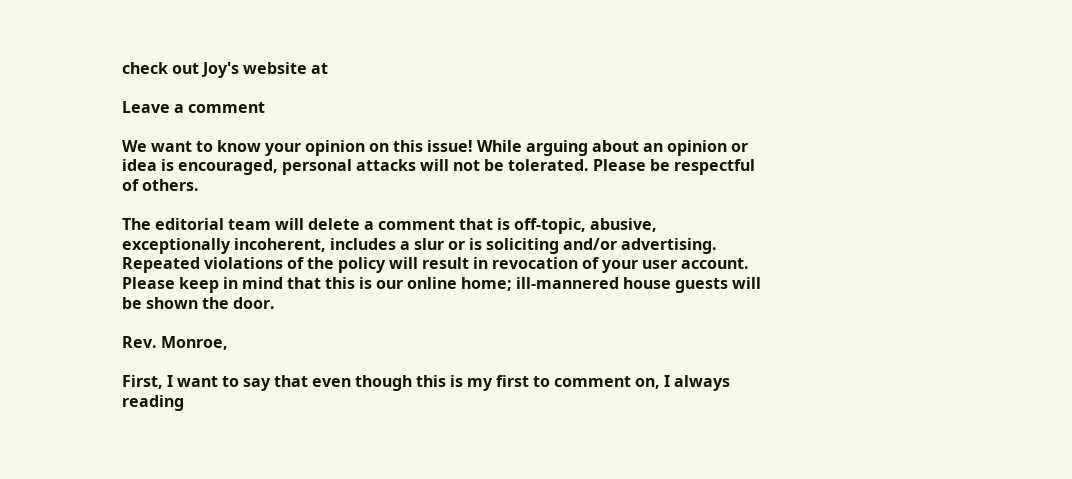check out Joy's website at

Leave a comment

We want to know your opinion on this issue! While arguing about an opinion or idea is encouraged, personal attacks will not be tolerated. Please be respectful of others.

The editorial team will delete a comment that is off-topic, abusive, exceptionally incoherent, includes a slur or is soliciting and/or advertising. Repeated violations of the policy will result in revocation of your user account. Please keep in mind that this is our online home; ill-mannered house guests will be shown the door.

Rev. Monroe,

First, I want to say that even though this is my first to comment on, I always reading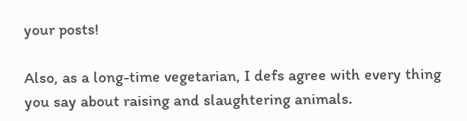your posts!

Also, as a long-time vegetarian, I defs agree with every thing you say about raising and slaughtering animals.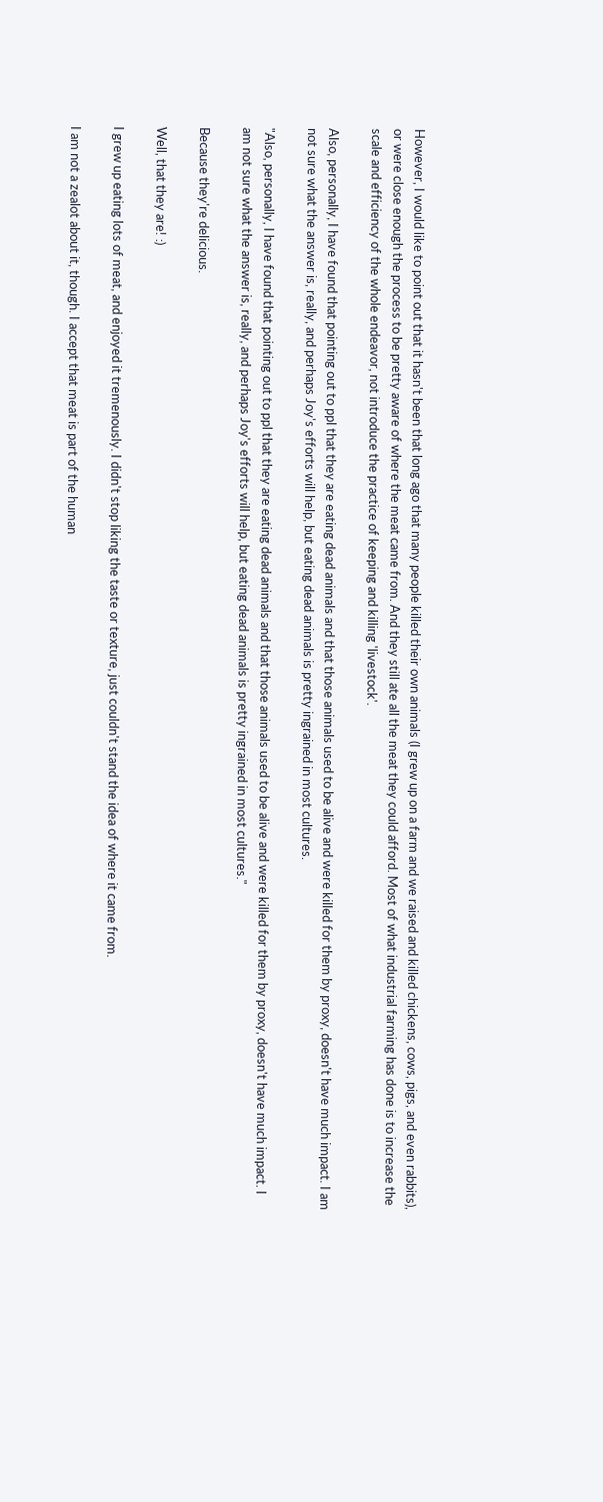However, I would like to point out that it hasn't been that long ago that many people killed their own animals (I grew up on a farm and we raised and killed chickens, cows, pigs, and even rabbits), or were close enough the process to be pretty aware of where the meat came from. And they still ate all the meat they could afford. Most of what industrial farming has done is to increase the scale and efficiency of the whole endeavor, not introduce the practice of keeping and killing 'livestock'.

Also, personally, I have found that pointing out to ppl that they are eating dead animals and that those animals used to be alive and were killed for them by proxy, doesn't have much impact. I am not sure what the answer is, really, and perhaps Joy's efforts will help, but eating dead animals is pretty ingrained in most cultures.

"Also, personally, I have found that pointing out to ppl that they are eating dead animals and that those animals used to be alive and were killed for them by proxy, doesn't have much impact. I am not sure what the answer is, really, and perhaps Joy's efforts will help, but eating dead animals is pretty ingrained in most cultures."

Because they're delicious.

Well, that they are! :)

I grew up eating lots of meat, and enjoyed it tremenously. I didn't stop liking the taste or texture, just couldn't stand the idea of where it came from.

I am not a zealot about it, though. I accept that meat is part of the human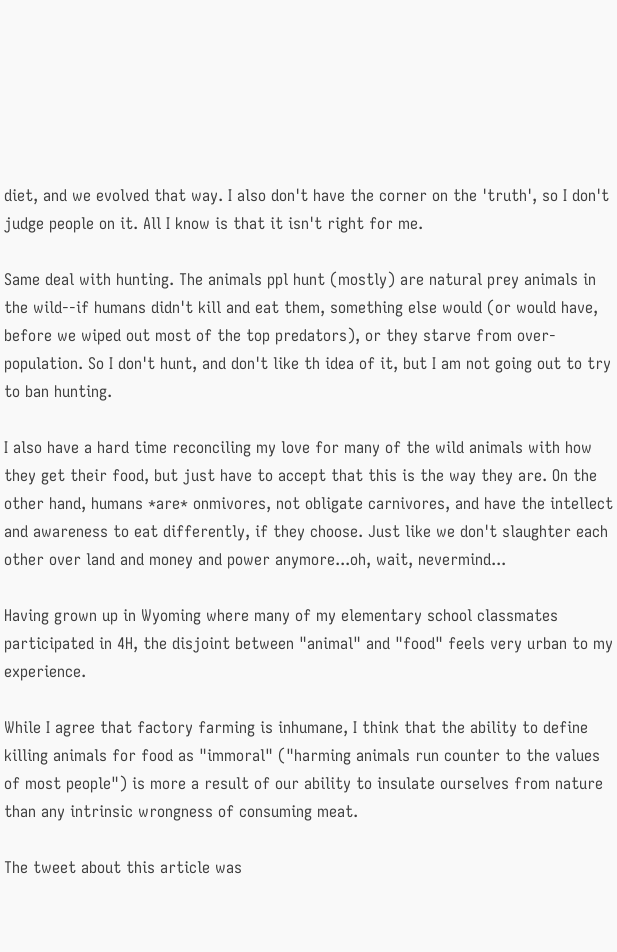diet, and we evolved that way. I also don't have the corner on the 'truth', so I don't judge people on it. All I know is that it isn't right for me.

Same deal with hunting. The animals ppl hunt (mostly) are natural prey animals in the wild--if humans didn't kill and eat them, something else would (or would have, before we wiped out most of the top predators), or they starve from over-population. So I don't hunt, and don't like th idea of it, but I am not going out to try to ban hunting.

I also have a hard time reconciling my love for many of the wild animals with how they get their food, but just have to accept that this is the way they are. On the other hand, humans *are* onmivores, not obligate carnivores, and have the intellect and awareness to eat differently, if they choose. Just like we don't slaughter each other over land and money and power anymore...oh, wait, nevermind...

Having grown up in Wyoming where many of my elementary school classmates participated in 4H, the disjoint between "animal" and "food" feels very urban to my experience.

While I agree that factory farming is inhumane, I think that the ability to define killing animals for food as "immoral" ("harming animals run counter to the values of most people") is more a result of our ability to insulate ourselves from nature than any intrinsic wrongness of consuming meat.

The tweet about this article was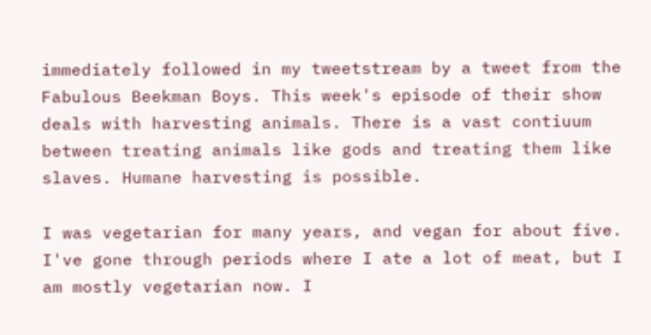immediately followed in my tweetstream by a tweet from the Fabulous Beekman Boys. This week's episode of their show deals with harvesting animals. There is a vast contiuum between treating animals like gods and treating them like slaves. Humane harvesting is possible.

I was vegetarian for many years, and vegan for about five. I've gone through periods where I ate a lot of meat, but I am mostly vegetarian now. I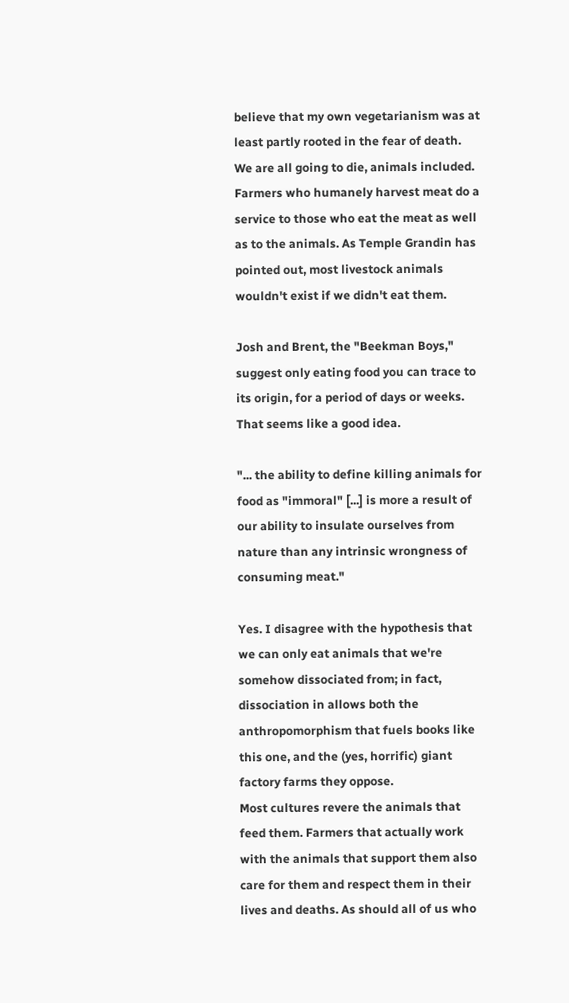believe that my own vegetarianism was at least partly rooted in the fear of death. We are all going to die, animals included. Farmers who humanely harvest meat do a service to those who eat the meat as well as to the animals. As Temple Grandin has pointed out, most livestock animals wouldn't exist if we didn't eat them.

Josh and Brent, the "Beekman Boys," suggest only eating food you can trace to its origin, for a period of days or weeks. That seems like a good idea.

"... the ability to define killing animals for food as "immoral" [...] is more a result of our ability to insulate ourselves from nature than any intrinsic wrongness of consuming meat."

Yes. I disagree with the hypothesis that we can only eat animals that we're somehow dissociated from; in fact, dissociation in allows both the anthropomorphism that fuels books like this one, and the (yes, horrific) giant factory farms they oppose.
Most cultures revere the animals that feed them. Farmers that actually work with the animals that support them also care for them and respect them in their lives and deaths. As should all of us who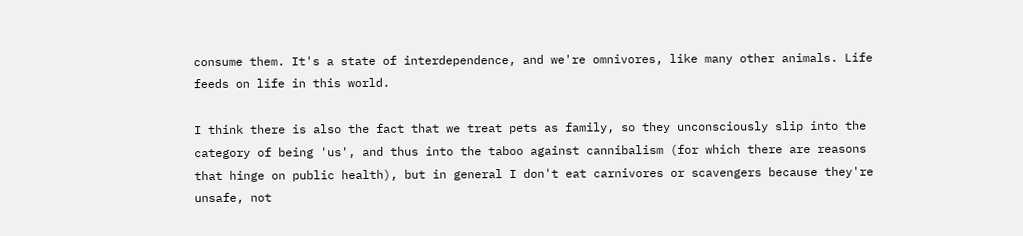consume them. It's a state of interdependence, and we're omnivores, like many other animals. Life feeds on life in this world.

I think there is also the fact that we treat pets as family, so they unconsciously slip into the category of being 'us', and thus into the taboo against cannibalism (for which there are reasons that hinge on public health), but in general I don't eat carnivores or scavengers because they're unsafe, not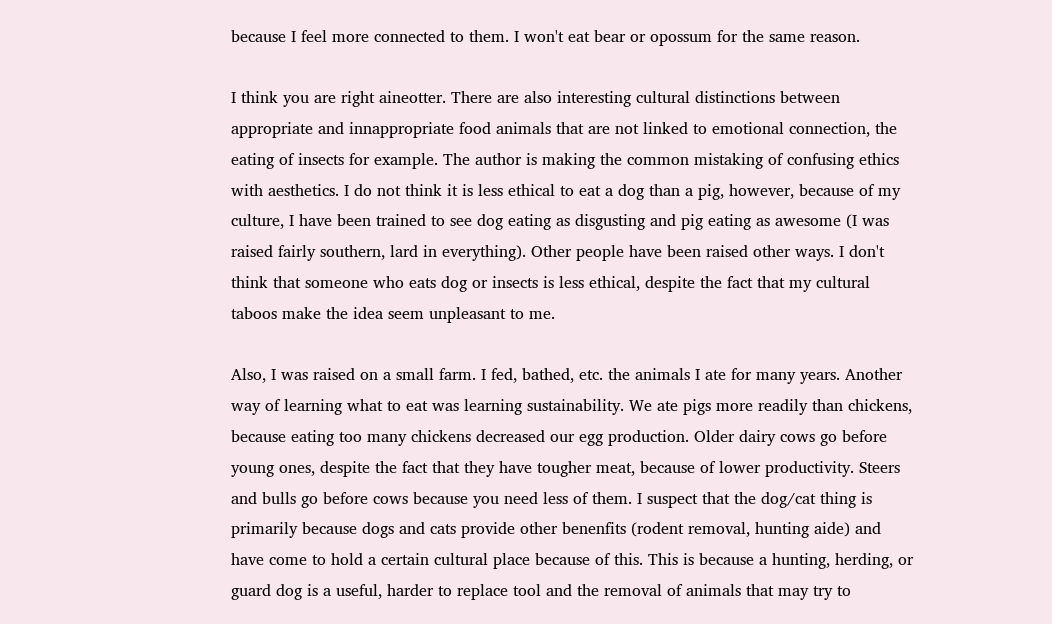because I feel more connected to them. I won't eat bear or opossum for the same reason.

I think you are right aineotter. There are also interesting cultural distinctions between appropriate and innappropriate food animals that are not linked to emotional connection, the eating of insects for example. The author is making the common mistaking of confusing ethics with aesthetics. I do not think it is less ethical to eat a dog than a pig, however, because of my culture, I have been trained to see dog eating as disgusting and pig eating as awesome (I was raised fairly southern, lard in everything). Other people have been raised other ways. I don't think that someone who eats dog or insects is less ethical, despite the fact that my cultural taboos make the idea seem unpleasant to me.

Also, I was raised on a small farm. I fed, bathed, etc. the animals I ate for many years. Another way of learning what to eat was learning sustainability. We ate pigs more readily than chickens, because eating too many chickens decreased our egg production. Older dairy cows go before young ones, despite the fact that they have tougher meat, because of lower productivity. Steers and bulls go before cows because you need less of them. I suspect that the dog/cat thing is primarily because dogs and cats provide other benenfits (rodent removal, hunting aide) and have come to hold a certain cultural place because of this. This is because a hunting, herding, or guard dog is a useful, harder to replace tool and the removal of animals that may try to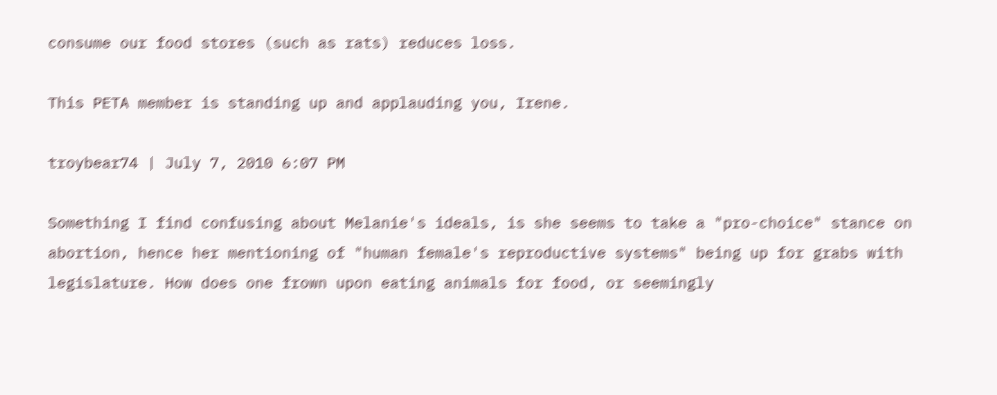consume our food stores (such as rats) reduces loss.

This PETA member is standing up and applauding you, Irene.

troybear74 | July 7, 2010 6:07 PM

Something I find confusing about Melanie's ideals, is she seems to take a "pro-choice" stance on abortion, hence her mentioning of "human female's reproductive systems" being up for grabs with legislature. How does one frown upon eating animals for food, or seemingly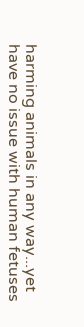harming animals in any way...yet have no issue with human fetuses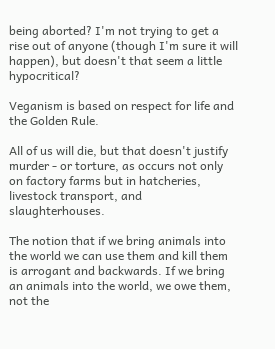being aborted? I'm not trying to get a rise out of anyone (though I'm sure it will happen), but doesn't that seem a little hypocritical?

Veganism is based on respect for life and the Golden Rule.

All of us will die, but that doesn't justify murder - or torture, as occurs not only on factory farms but in hatcheries, livestock transport, and slaughterhouses.

The notion that if we bring animals into the world we can use them and kill them is arrogant and backwards. If we bring an animals into the world, we owe them, not the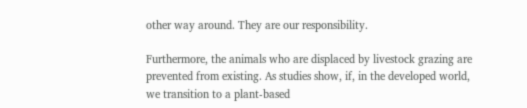other way around. They are our responsibility.

Furthermore, the animals who are displaced by livestock grazing are prevented from existing. As studies show, if, in the developed world, we transition to a plant-based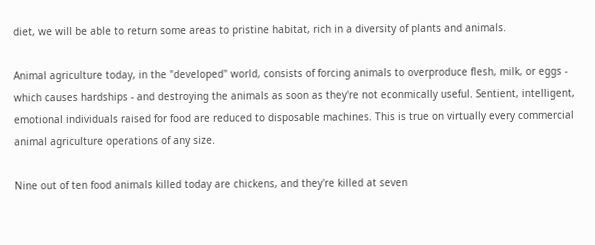diet, we will be able to return some areas to pristine habitat, rich in a diversity of plants and animals.

Animal agriculture today, in the "developed" world, consists of forcing animals to overproduce flesh, milk, or eggs - which causes hardships - and destroying the animals as soon as they're not econmically useful. Sentient, intelligent, emotional individuals raised for food are reduced to disposable machines. This is true on virtually every commercial animal agriculture operations of any size.

Nine out of ten food animals killed today are chickens, and they're killed at seven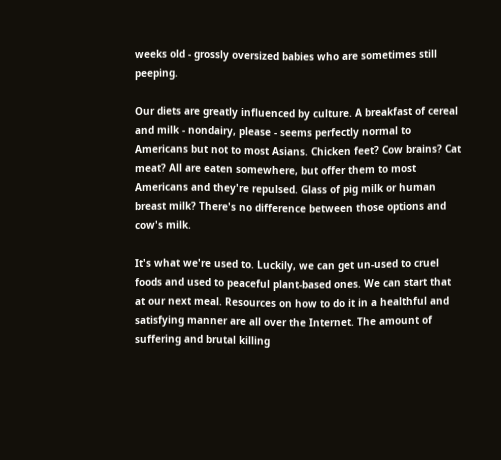weeks old - grossly oversized babies who are sometimes still peeping.

Our diets are greatly influenced by culture. A breakfast of cereal and milk - nondairy, please - seems perfectly normal to Americans but not to most Asians. Chicken feet? Cow brains? Cat meat? All are eaten somewhere, but offer them to most Americans and they're repulsed. Glass of pig milk or human breast milk? There's no difference between those options and cow's milk.

It's what we're used to. Luckily, we can get un-used to cruel foods and used to peaceful plant-based ones. We can start that at our next meal. Resources on how to do it in a healthful and satisfying manner are all over the Internet. The amount of suffering and brutal killing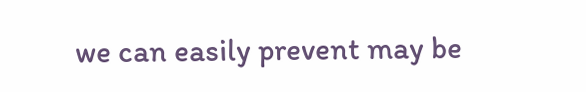we can easily prevent may be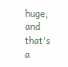huge, and that's a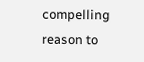compelling reason to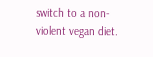switch to a non-violent vegan diet.